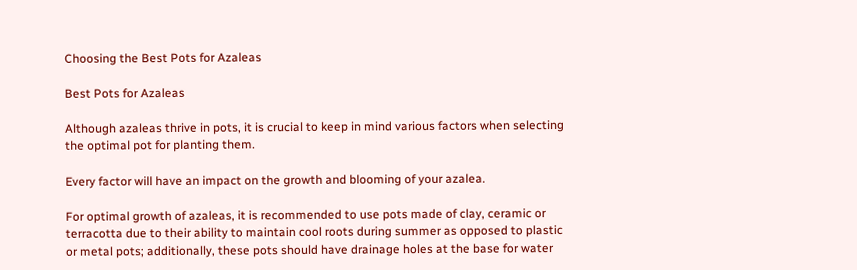Choosing the Best Pots for Azaleas

Best Pots for Azaleas

Although azaleas thrive in pots, it is crucial to keep in mind various factors when selecting the optimal pot for planting them.

Every factor will have an impact on the growth and blooming of your azalea.

For optimal growth of azaleas, it is recommended to use pots made of clay, ceramic or terracotta due to their ability to maintain cool roots during summer as opposed to plastic or metal pots; additionally, these pots should have drainage holes at the base for water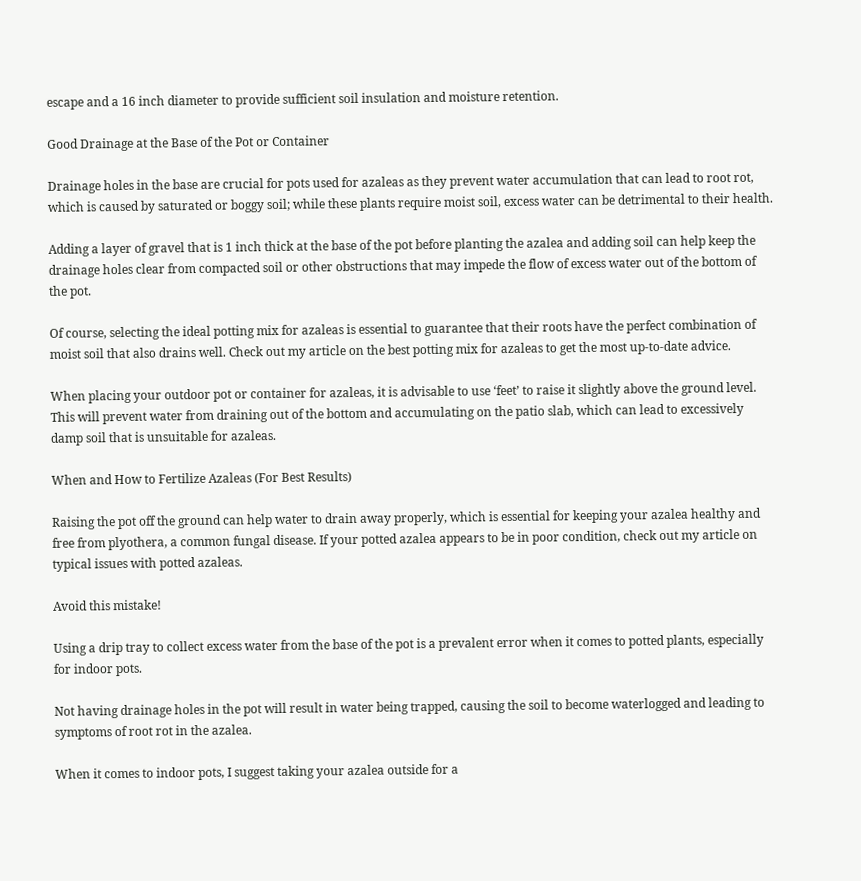escape and a 16 inch diameter to provide sufficient soil insulation and moisture retention.

Good Drainage at the Base of the Pot or Container

Drainage holes in the base are crucial for pots used for azaleas as they prevent water accumulation that can lead to root rot, which is caused by saturated or boggy soil; while these plants require moist soil, excess water can be detrimental to their health.

Adding a layer of gravel that is 1 inch thick at the base of the pot before planting the azalea and adding soil can help keep the drainage holes clear from compacted soil or other obstructions that may impede the flow of excess water out of the bottom of the pot.

Of course, selecting the ideal potting mix for azaleas is essential to guarantee that their roots have the perfect combination of moist soil that also drains well. Check out my article on the best potting mix for azaleas to get the most up-to-date advice.

When placing your outdoor pot or container for azaleas, it is advisable to use ‘feet’ to raise it slightly above the ground level. This will prevent water from draining out of the bottom and accumulating on the patio slab, which can lead to excessively damp soil that is unsuitable for azaleas.

When and How to Fertilize Azaleas (For Best Results)

Raising the pot off the ground can help water to drain away properly, which is essential for keeping your azalea healthy and free from plyothera, a common fungal disease. If your potted azalea appears to be in poor condition, check out my article on typical issues with potted azaleas.

Avoid this mistake!

Using a drip tray to collect excess water from the base of the pot is a prevalent error when it comes to potted plants, especially for indoor pots.

Not having drainage holes in the pot will result in water being trapped, causing the soil to become waterlogged and leading to symptoms of root rot in the azalea.

When it comes to indoor pots, I suggest taking your azalea outside for a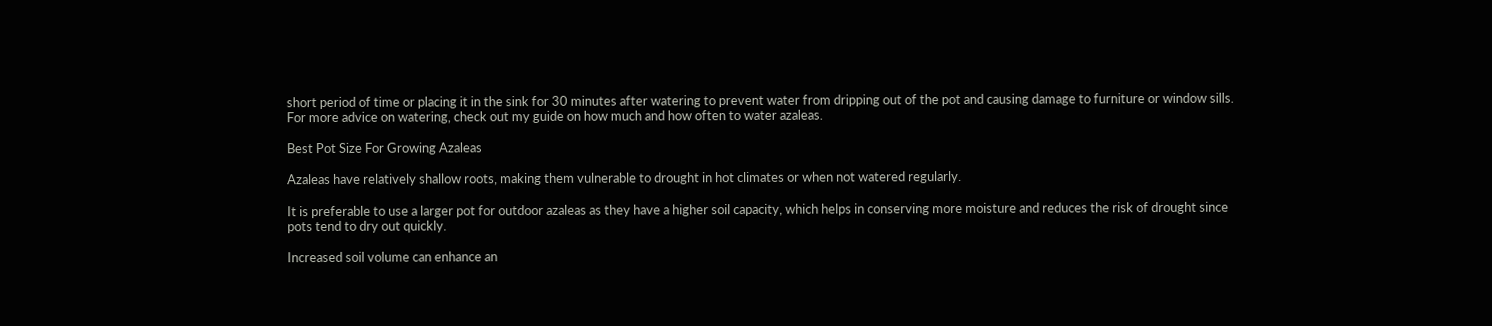short period of time or placing it in the sink for 30 minutes after watering to prevent water from dripping out of the pot and causing damage to furniture or window sills. For more advice on watering, check out my guide on how much and how often to water azaleas.

Best Pot Size For Growing Azaleas

Azaleas have relatively shallow roots, making them vulnerable to drought in hot climates or when not watered regularly.

It is preferable to use a larger pot for outdoor azaleas as they have a higher soil capacity, which helps in conserving more moisture and reduces the risk of drought since pots tend to dry out quickly.

Increased soil volume can enhance an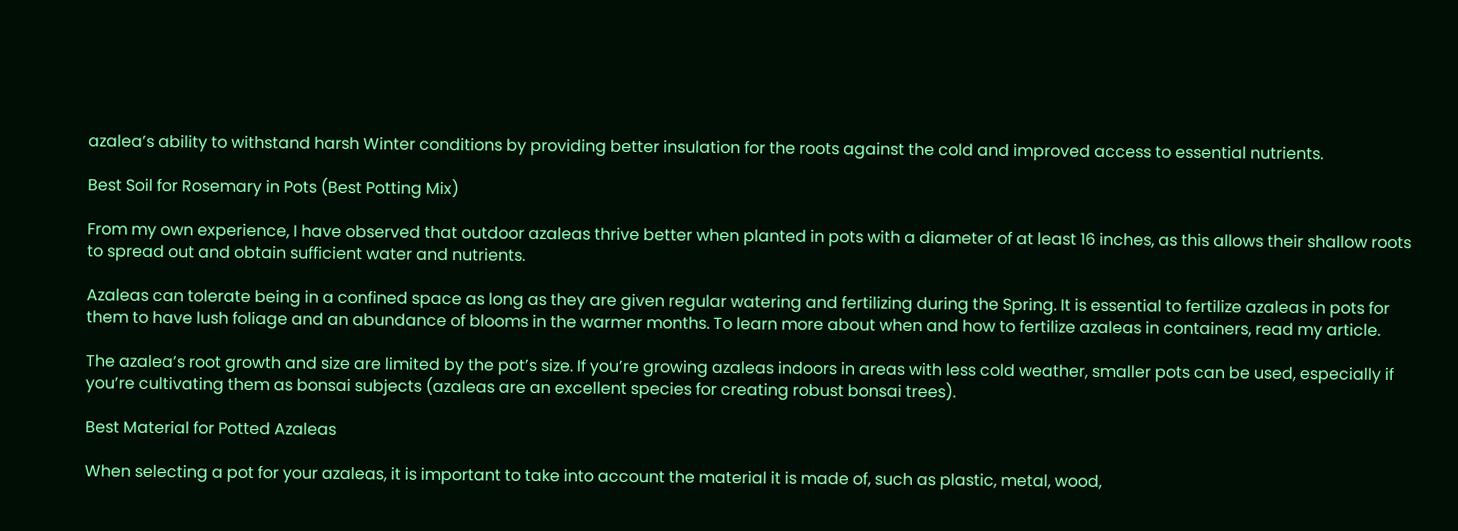azalea’s ability to withstand harsh Winter conditions by providing better insulation for the roots against the cold and improved access to essential nutrients.

Best Soil for Rosemary in Pots (Best Potting Mix)

From my own experience, I have observed that outdoor azaleas thrive better when planted in pots with a diameter of at least 16 inches, as this allows their shallow roots to spread out and obtain sufficient water and nutrients.

Azaleas can tolerate being in a confined space as long as they are given regular watering and fertilizing during the Spring. It is essential to fertilize azaleas in pots for them to have lush foliage and an abundance of blooms in the warmer months. To learn more about when and how to fertilize azaleas in containers, read my article.

The azalea’s root growth and size are limited by the pot’s size. If you’re growing azaleas indoors in areas with less cold weather, smaller pots can be used, especially if you’re cultivating them as bonsai subjects (azaleas are an excellent species for creating robust bonsai trees).

Best Material for Potted Azaleas

When selecting a pot for your azaleas, it is important to take into account the material it is made of, such as plastic, metal, wood,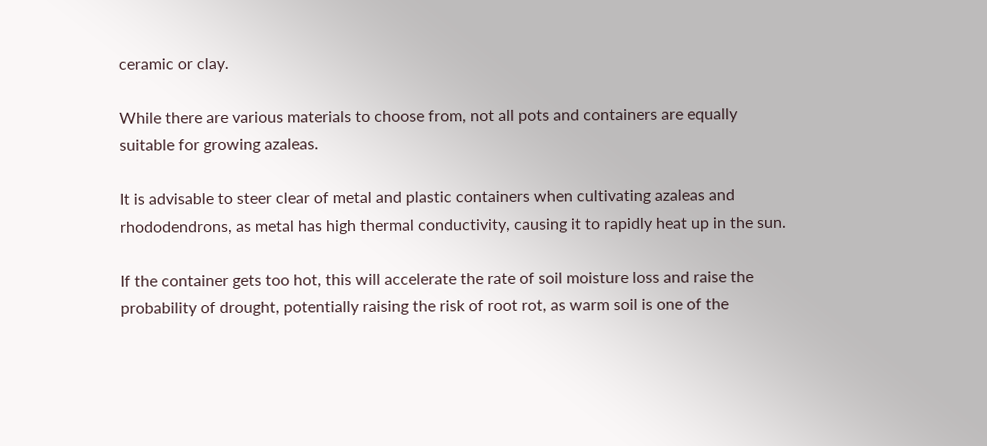ceramic or clay.

While there are various materials to choose from, not all pots and containers are equally suitable for growing azaleas.

It is advisable to steer clear of metal and plastic containers when cultivating azaleas and rhododendrons, as metal has high thermal conductivity, causing it to rapidly heat up in the sun.

If the container gets too hot, this will accelerate the rate of soil moisture loss and raise the probability of drought, potentially raising the risk of root rot, as warm soil is one of the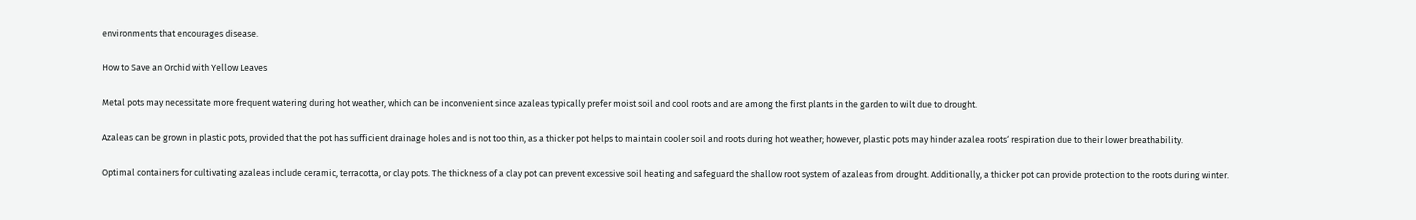environments that encourages disease.

How to Save an Orchid with Yellow Leaves

Metal pots may necessitate more frequent watering during hot weather, which can be inconvenient since azaleas typically prefer moist soil and cool roots and are among the first plants in the garden to wilt due to drought.

Azaleas can be grown in plastic pots, provided that the pot has sufficient drainage holes and is not too thin, as a thicker pot helps to maintain cooler soil and roots during hot weather; however, plastic pots may hinder azalea roots‘ respiration due to their lower breathability.

Optimal containers for cultivating azaleas include ceramic, terracotta, or clay pots. The thickness of a clay pot can prevent excessive soil heating and safeguard the shallow root system of azaleas from drought. Additionally, a thicker pot can provide protection to the roots during winter.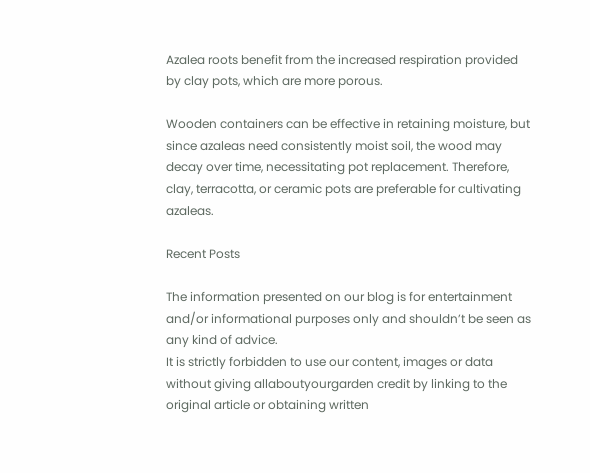Azalea roots benefit from the increased respiration provided by clay pots, which are more porous.

Wooden containers can be effective in retaining moisture, but since azaleas need consistently moist soil, the wood may decay over time, necessitating pot replacement. Therefore, clay, terracotta, or ceramic pots are preferable for cultivating azaleas.

Recent Posts

The information presented on our blog is for entertainment and/or informational purposes only and shouldn’t be seen as any kind of advice.
It is strictly forbidden to use our content, images or data without giving allaboutyourgarden credit by linking to the original article or obtaining written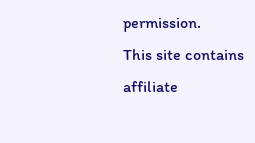permission.
This site contains affiliate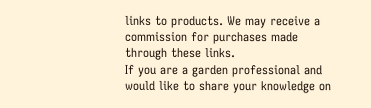links to products. We may receive a commission for purchases made through these links.
If you are a garden professional and would like to share your knowledge on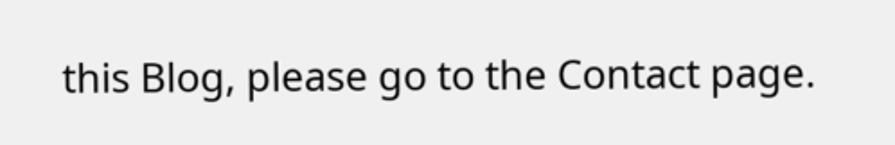this Blog, please go to the Contact page.